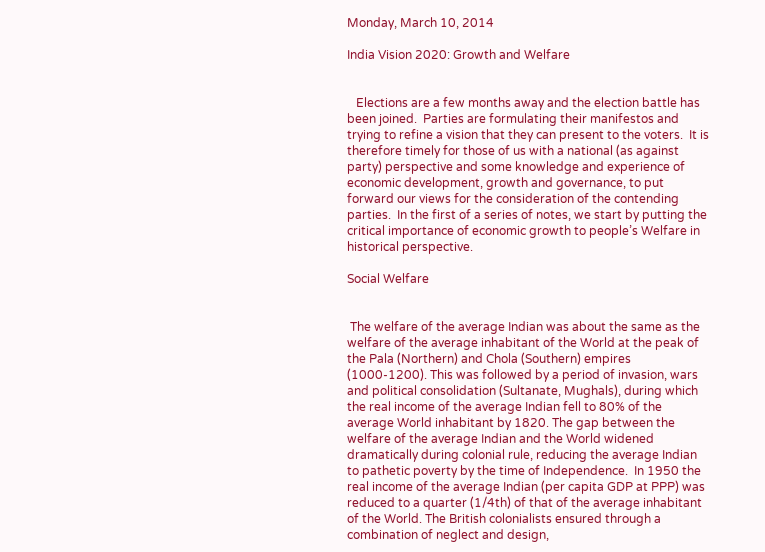Monday, March 10, 2014

India Vision 2020: Growth and Welfare


   Elections are a few months away and the election battle has been joined.  Parties are formulating their manifestos and trying to refine a vision that they can present to the voters.  It is therefore timely for those of us with a national (as against party) perspective and some knowledge and experience of economic development, growth and governance, to put forward our views for the consideration of the contending parties.  In the first of a series of notes, we start by putting the critical importance of economic growth to people’s Welfare in historical perspective.

Social Welfare


 The welfare of the average Indian was about the same as the welfare of the average inhabitant of the World at the peak of the Pala (Northern) and Chola (Southern) empires (1000-1200). This was followed by a period of invasion, wars and political consolidation (Sultanate, Mughals), during which the real income of the average Indian fell to 80% of the average World inhabitant by 1820. The gap between the welfare of the average Indian and the World widened dramatically during colonial rule, reducing the average Indian to pathetic poverty by the time of Independence.  In 1950 the real income of the average Indian (per capita GDP at PPP) was reduced to a quarter (1/4th) of that of the average inhabitant of the World. The British colonialists ensured through a combination of neglect and design,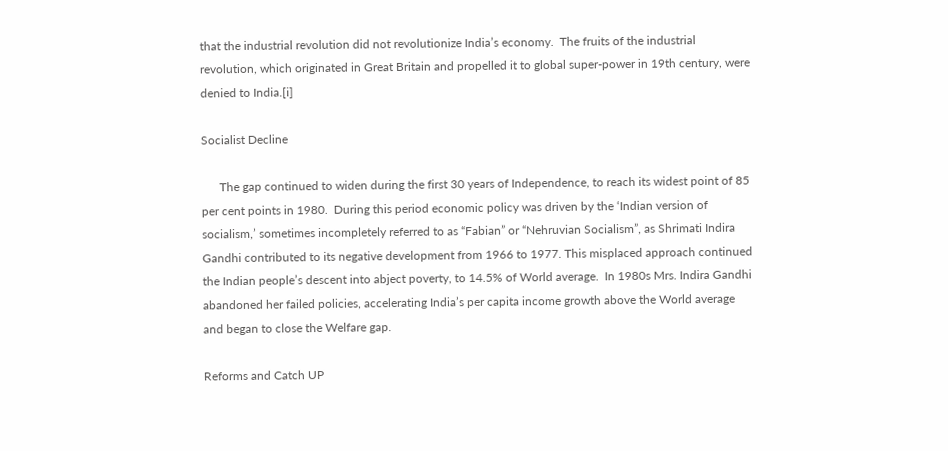that the industrial revolution did not revolutionize India’s economy.  The fruits of the industrial revolution, which originated in Great Britain and propelled it to global super-power in 19th century, were denied to India.[i]

Socialist Decline

      The gap continued to widen during the first 30 years of Independence, to reach its widest point of 85 per cent points in 1980.  During this period economic policy was driven by the ‘Indian version of socialism,’ sometimes incompletely referred to as “Fabian” or “Nehruvian Socialism”, as Shrimati Indira Gandhi contributed to its negative development from 1966 to 1977. This misplaced approach continued the Indian people’s descent into abject poverty, to 14.5% of World average.  In 1980s Mrs. Indira Gandhi abandoned her failed policies, accelerating India’s per capita income growth above the World average and began to close the Welfare gap.

Reforms and Catch UP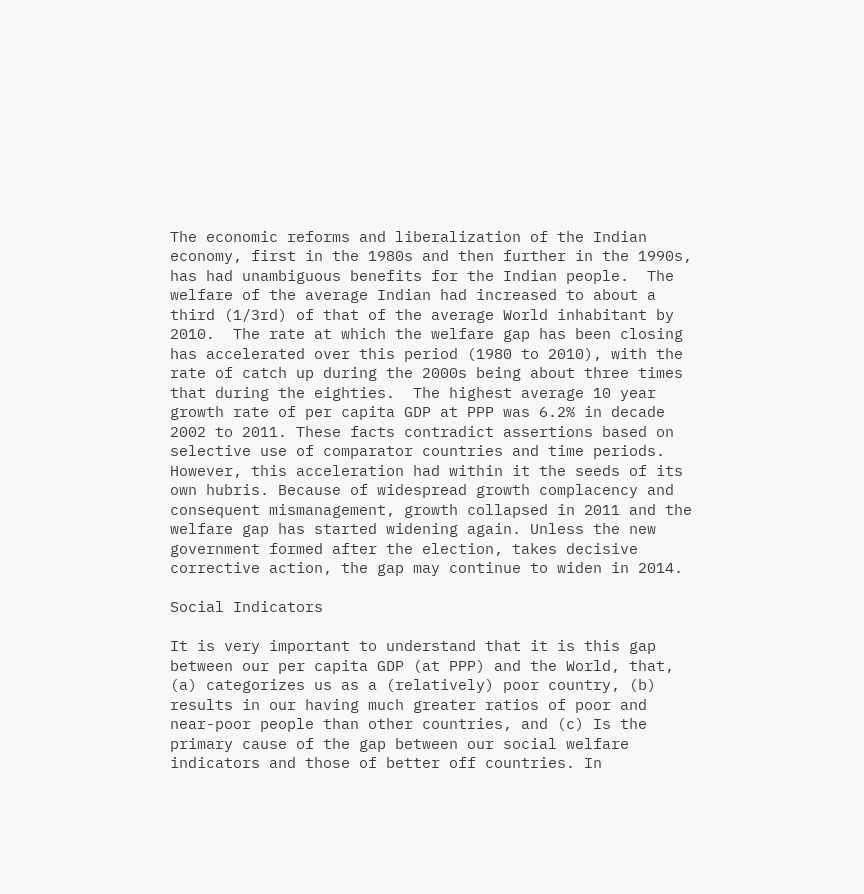The economic reforms and liberalization of the Indian economy, first in the 1980s and then further in the 1990s, has had unambiguous benefits for the Indian people.  The welfare of the average Indian had increased to about a third (1/3rd) of that of the average World inhabitant by 2010.  The rate at which the welfare gap has been closing has accelerated over this period (1980 to 2010), with the rate of catch up during the 2000s being about three times that during the eighties.  The highest average 10 year growth rate of per capita GDP at PPP was 6.2% in decade 2002 to 2011. These facts contradict assertions based on selective use of comparator countries and time periods. However, this acceleration had within it the seeds of its own hubris. Because of widespread growth complacency and consequent mismanagement, growth collapsed in 2011 and the welfare gap has started widening again. Unless the new government formed after the election, takes decisive corrective action, the gap may continue to widen in 2014.

Social Indicators

It is very important to understand that it is this gap between our per capita GDP (at PPP) and the World, that, (a) categorizes us as a (relatively) poor country, (b) results in our having much greater ratios of poor and near-poor people than other countries, and (c) Is the primary cause of the gap between our social welfare indicators and those of better off countries. In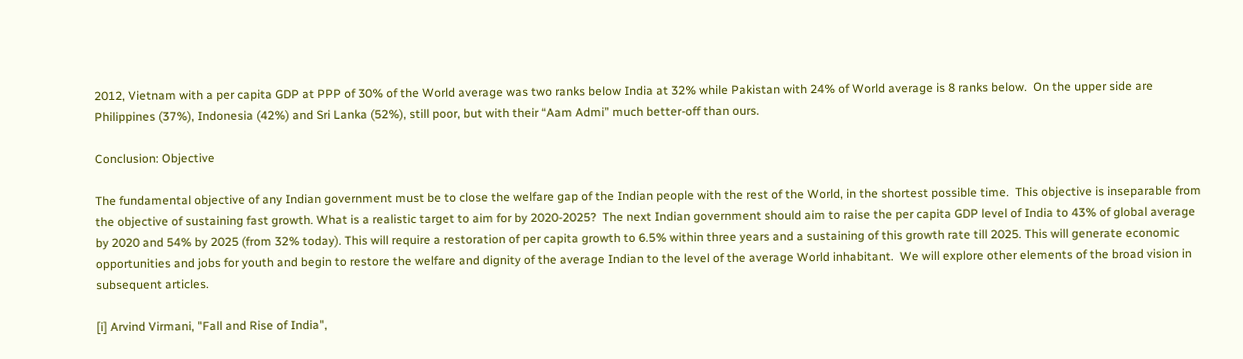2012, Vietnam with a per capita GDP at PPP of 30% of the World average was two ranks below India at 32% while Pakistan with 24% of World average is 8 ranks below.  On the upper side are Philippines (37%), Indonesia (42%) and Sri Lanka (52%), still poor, but with their “Aam Admi” much better-off than ours.

Conclusion: Objective

The fundamental objective of any Indian government must be to close the welfare gap of the Indian people with the rest of the World, in the shortest possible time.  This objective is inseparable from the objective of sustaining fast growth. What is a realistic target to aim for by 2020-2025?  The next Indian government should aim to raise the per capita GDP level of India to 43% of global average by 2020 and 54% by 2025 (from 32% today). This will require a restoration of per capita growth to 6.5% within three years and a sustaining of this growth rate till 2025. This will generate economic opportunities and jobs for youth and begin to restore the welfare and dignity of the average Indian to the level of the average World inhabitant.  We will explore other elements of the broad vision in subsequent articles.

[i] Arvind Virmani, "Fall and Rise of India",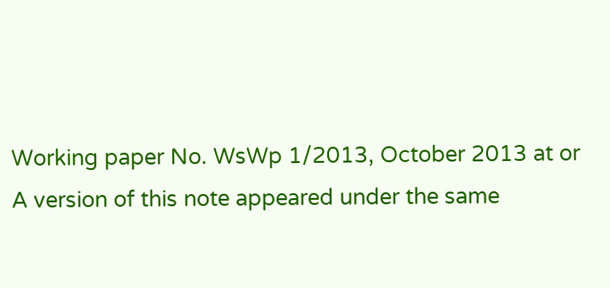Working paper No. WsWp 1/2013, October 2013 at or
A version of this note appeared under the same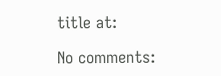title at:

No comments: